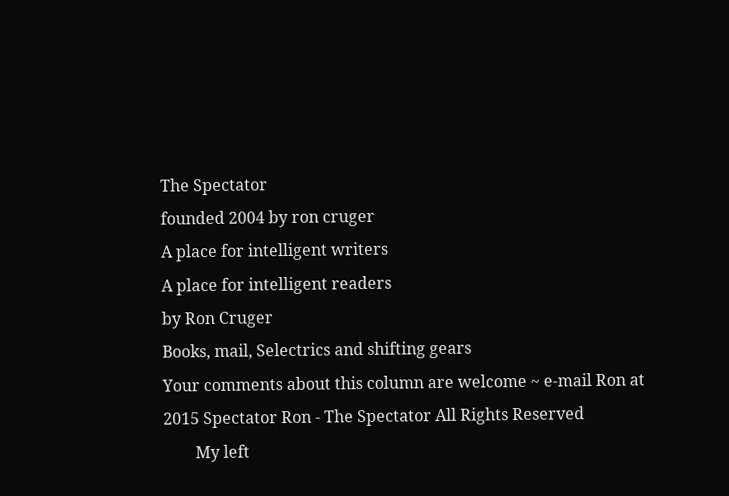The Spectator
founded 2004 by ron cruger
A place for intelligent writers
A place for intelligent readers
by Ron Cruger
Books, mail, Selectrics and shifting gears
Your comments about this column are welcome ~ e-mail Ron at
2015 Spectator Ron - The Spectator All Rights Reserved
        My left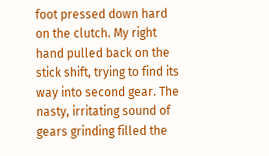foot pressed down hard on the clutch. My right hand pulled back on the stick shift, trying to find its way into second gear. The nasty, irritating sound of gears grinding filled the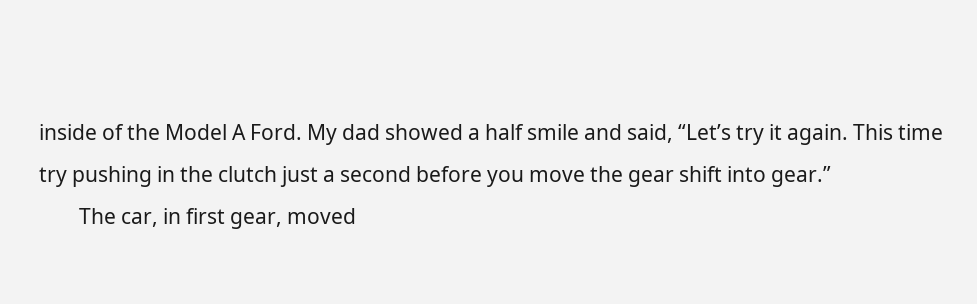inside of the Model A Ford. My dad showed a half smile and said, “Let’s try it again. This time try pushing in the clutch just a second before you move the gear shift into gear.”
        The car, in first gear, moved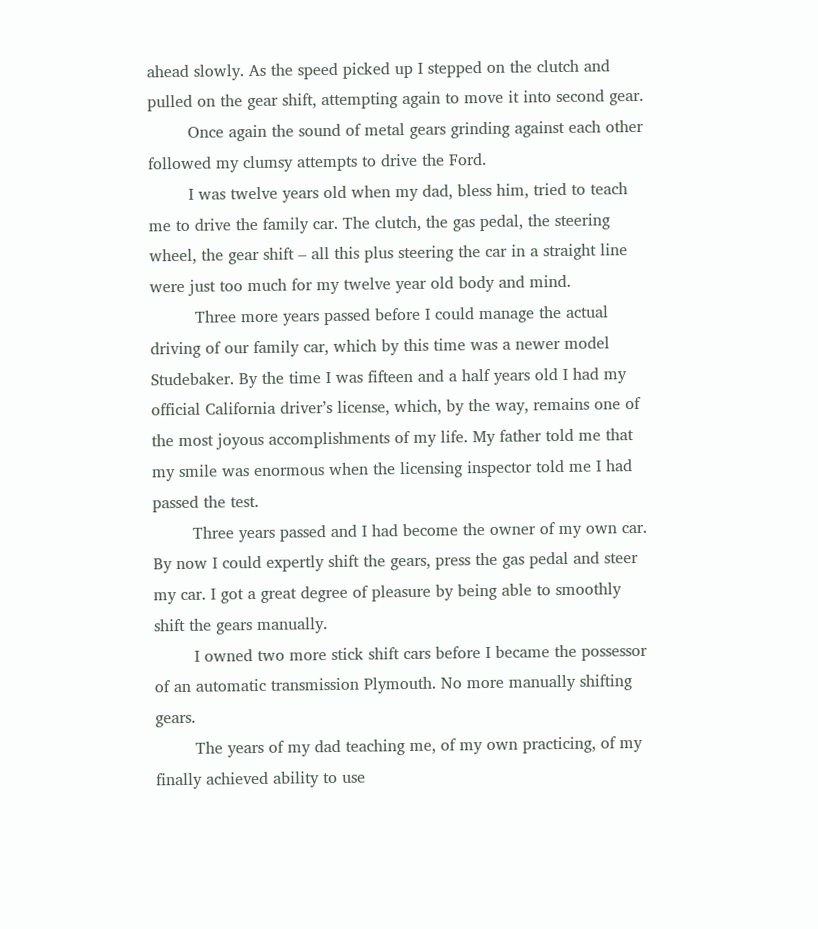ahead slowly. As the speed picked up I stepped on the clutch and pulled on the gear shift, attempting again to move it into second gear.
        Once again the sound of metal gears grinding against each other followed my clumsy attempts to drive the Ford.
        I was twelve years old when my dad, bless him, tried to teach me to drive the family car. The clutch, the gas pedal, the steering wheel, the gear shift – all this plus steering the car in a straight line were just too much for my twelve year old body and mind.
         Three more years passed before I could manage the actual driving of our family car, which by this time was a newer model Studebaker. By the time I was fifteen and a half years old I had my official California driver’s license, which, by the way, remains one of the most joyous accomplishments of my life. My father told me that my smile was enormous when the licensing inspector told me I had passed the test.
        Three years passed and I had become the owner of my own car. By now I could expertly shift the gears, press the gas pedal and steer my car. I got a great degree of pleasure by being able to smoothly shift the gears manually.
        I owned two more stick shift cars before I became the possessor of an automatic transmission Plymouth. No more manually shifting gears.
        The years of my dad teaching me, of my own practicing, of my finally achieved ability to use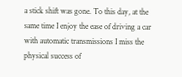a stick shift was gone. To this day, at the same time I enjoy the ease of driving a car with automatic transmissions I miss the physical success of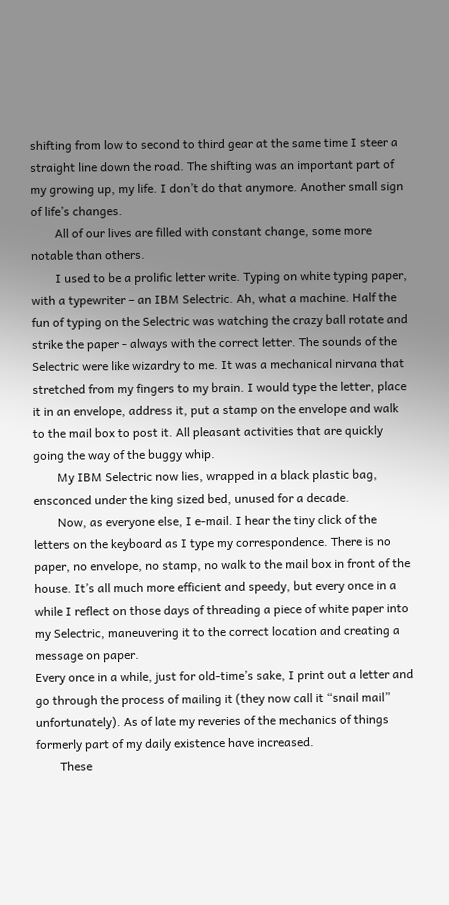shifting from low to second to third gear at the same time I steer a straight line down the road. The shifting was an important part of my growing up, my life. I don’t do that anymore. Another small sign of life’s changes.
        All of our lives are filled with constant change, some more notable than others.
        I used to be a prolific letter write. Typing on white typing paper, with a typewriter – an IBM Selectric. Ah, what a machine. Half the fun of typing on the Selectric was watching the crazy ball rotate and strike the paper - always with the correct letter. The sounds of the Selectric were like wizardry to me. It was a mechanical nirvana that stretched from my fingers to my brain. I would type the letter, place it in an envelope, address it, put a stamp on the envelope and walk to the mail box to post it. All pleasant activities that are quickly going the way of the buggy whip.
        My IBM Selectric now lies, wrapped in a black plastic bag, ensconced under the king sized bed, unused for a decade.
        Now, as everyone else, I e-mail. I hear the tiny click of the letters on the keyboard as I type my correspondence. There is no paper, no envelope, no stamp, no walk to the mail box in front of the house. It’s all much more efficient and speedy, but every once in a while I reflect on those days of threading a piece of white paper into my Selectric, maneuvering it to the correct location and creating a message on paper.
Every once in a while, just for old-time’s sake, I print out a letter and go through the process of mailing it (they now call it “snail mail” unfortunately). As of late my reveries of the mechanics of things formerly part of my daily existence have increased.
        These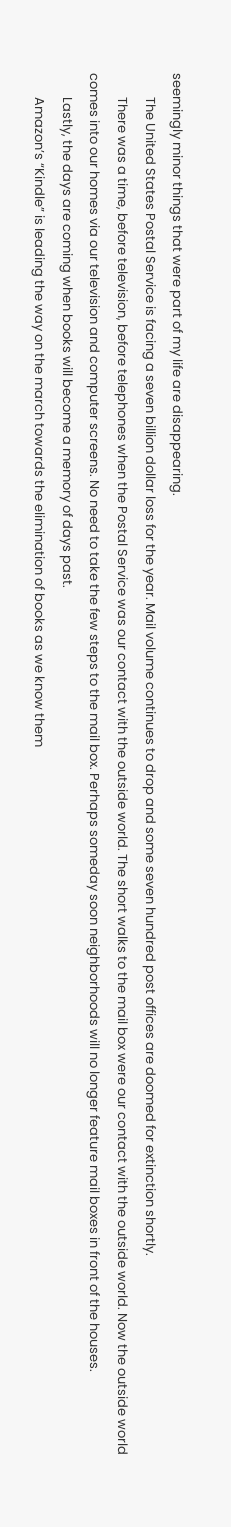seemingly minor things that were part of my life are disappearing.
        The United States Postal Service is facing a seven billion dollar loss for the year. Mail volume continues to drop and some seven hundred post offices are doomed for extinction shortly.
        There was a time, before television, before telephones when the Postal Service was our contact with the outside world. The short walks to the mail box were our contact with the outside world. Now the outside world comes into our homes via our television and computer screens. No need to take the few steps to the mail box. Perhaps someday soon neighborhoods will no longer feature mail boxes in front of the houses.
        Lastly, the days are coming when books will become a memory of days past.
        Amazon’s “Kindle” is leading the way on the march towards the elimination of books as we know them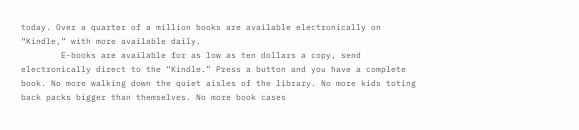today. Over a quarter of a million books are available electronically on “Kindle,” with more available daily.
        E-books are available for as low as ten dollars a copy, send electronically direct to the “Kindle.” Press a button and you have a complete book. No more walking down the quiet aisles of the library. No more kids toting back packs bigger than themselves. No more book cases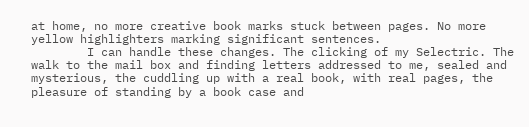at home, no more creative book marks stuck between pages. No more yellow highlighters marking significant sentences.
        I can handle these changes. The clicking of my Selectric. The walk to the mail box and finding letters addressed to me, sealed and mysterious, the cuddling up with a real book, with real pages, the pleasure of standing by a book case and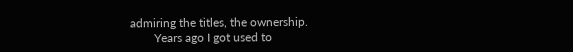admiring the titles, the ownership.
        Years ago I got used to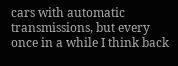cars with automatic transmissions, but every once in a while I think back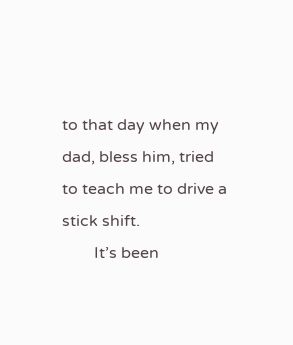to that day when my dad, bless him, tried to teach me to drive a stick shift.
        It’s been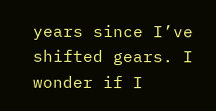years since I’ve shifted gears. I wonder if I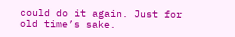could do it again. Just for old time’s sake.